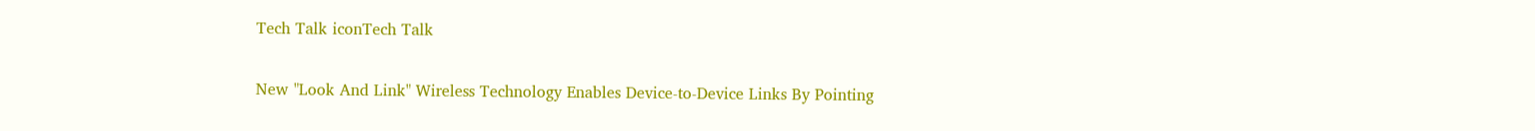Tech Talk iconTech Talk

New "Look And Link" Wireless Technology Enables Device-to-Device Links By Pointing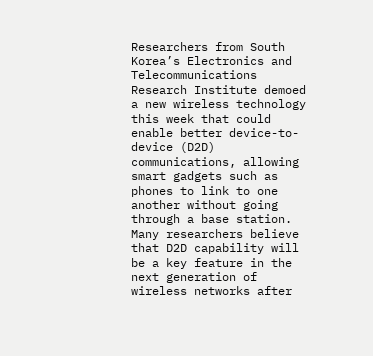Researchers from South Korea’s Electronics and Telecommunications Research Institute demoed a new wireless technology this week that could enable better device-to-device (D2D) communications, allowing smart gadgets such as phones to link to one another without going through a base station. Many researchers believe that D2D capability will be a key feature in the next generation of wireless networks after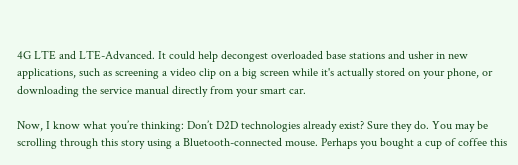4G LTE and LTE-Advanced. It could help decongest overloaded base stations and usher in new applications, such as screening a video clip on a big screen while it's actually stored on your phone, or downloading the service manual directly from your smart car.

Now, I know what you’re thinking: Don’t D2D technologies already exist? Sure they do. You may be scrolling through this story using a Bluetooth-connected mouse. Perhaps you bought a cup of coffee this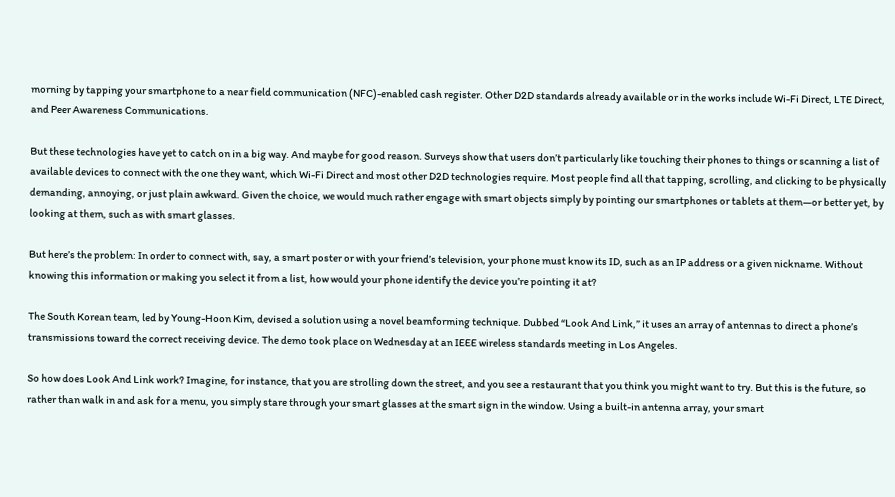morning by tapping your smartphone to a near field communication (NFC)-enabled cash register. Other D2D standards already available or in the works include Wi-Fi Direct, LTE Direct, and Peer Awareness Communications.

But these technologies have yet to catch on in a big way. And maybe for good reason. Surveys show that users don’t particularly like touching their phones to things or scanning a list of available devices to connect with the one they want, which Wi-Fi Direct and most other D2D technologies require. Most people find all that tapping, scrolling, and clicking to be physically demanding, annoying, or just plain awkward. Given the choice, we would much rather engage with smart objects simply by pointing our smartphones or tablets at them—or better yet, by looking at them, such as with smart glasses.

But here’s the problem: In order to connect with, say, a smart poster or with your friend’s television, your phone must know its ID, such as an IP address or a given nickname. Without knowing this information or making you select it from a list, how would your phone identify the device you’re pointing it at?

The South Korean team, led by Young-Hoon Kim, devised a solution using a novel beamforming technique. Dubbed “Look And Link,” it uses an array of antennas to direct a phone’s transmissions toward the correct receiving device. The demo took place on Wednesday at an IEEE wireless standards meeting in Los Angeles.

So how does Look And Link work? Imagine, for instance, that you are strolling down the street, and you see a restaurant that you think you might want to try. But this is the future, so rather than walk in and ask for a menu, you simply stare through your smart glasses at the smart sign in the window. Using a built-in antenna array, your smart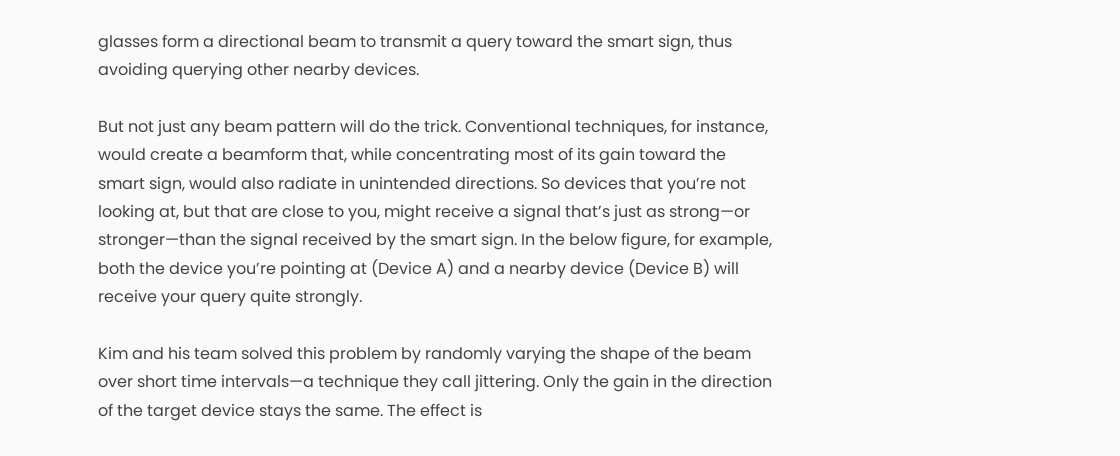glasses form a directional beam to transmit a query toward the smart sign, thus avoiding querying other nearby devices.

But not just any beam pattern will do the trick. Conventional techniques, for instance, would create a beamform that, while concentrating most of its gain toward the smart sign, would also radiate in unintended directions. So devices that you’re not looking at, but that are close to you, might receive a signal that’s just as strong—or stronger—than the signal received by the smart sign. In the below figure, for example, both the device you’re pointing at (Device A) and a nearby device (Device B) will receive your query quite strongly.

Kim and his team solved this problem by randomly varying the shape of the beam over short time intervals—a technique they call jittering. Only the gain in the direction of the target device stays the same. The effect is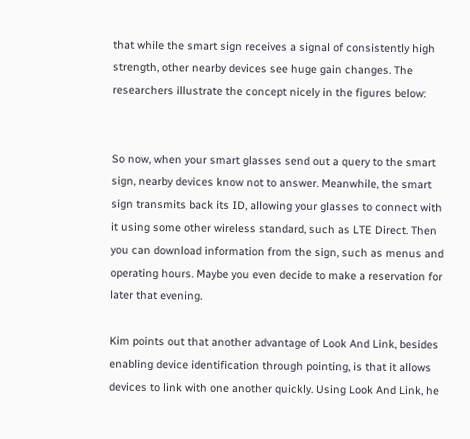that while the smart sign receives a signal of consistently high strength, other nearby devices see huge gain changes. The researchers illustrate the concept nicely in the figures below:


So now, when your smart glasses send out a query to the smart sign, nearby devices know not to answer. Meanwhile, the smart sign transmits back its ID, allowing your glasses to connect with it using some other wireless standard, such as LTE Direct. Then you can download information from the sign, such as menus and operating hours. Maybe you even decide to make a reservation for later that evening.

Kim points out that another advantage of Look And Link, besides enabling device identification through pointing, is that it allows devices to link with one another quickly. Using Look And Link, he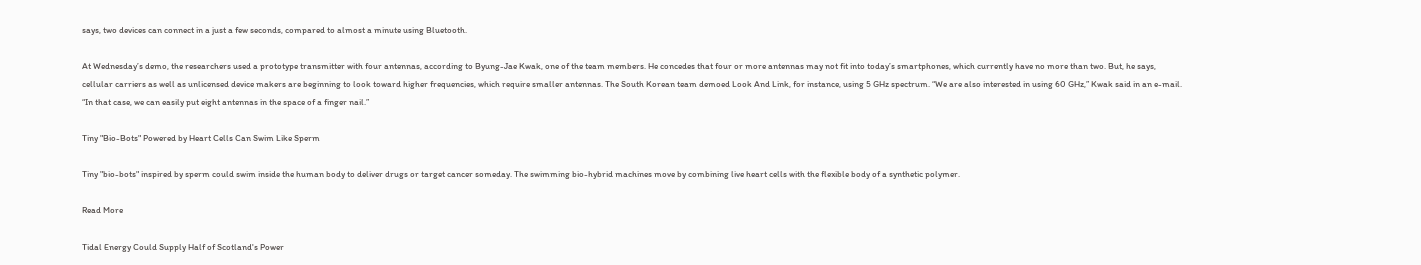says, two devices can connect in a just a few seconds, compared to almost a minute using Bluetooth.

At Wednesday’s demo, the researchers used a prototype transmitter with four antennas, according to Byung-Jae Kwak, one of the team members. He concedes that four or more antennas may not fit into today’s smartphones, which currently have no more than two. But, he says, cellular carriers as well as unlicensed device makers are beginning to look toward higher frequencies, which require smaller antennas. The South Korean team demoed Look And Link, for instance, using 5 GHz spectrum. “We are also interested in using 60 GHz,” Kwak said in an e-mail. “In that case, we can easily put eight antennas in the space of a finger nail.”

Tiny "Bio-Bots" Powered by Heart Cells Can Swim Like Sperm

Tiny "bio-bots" inspired by sperm could swim inside the human body to deliver drugs or target cancer someday. The swimming bio-hybrid machines move by combining live heart cells with the flexible body of a synthetic polymer.

Read More

Tidal Energy Could Supply Half of Scotland's Power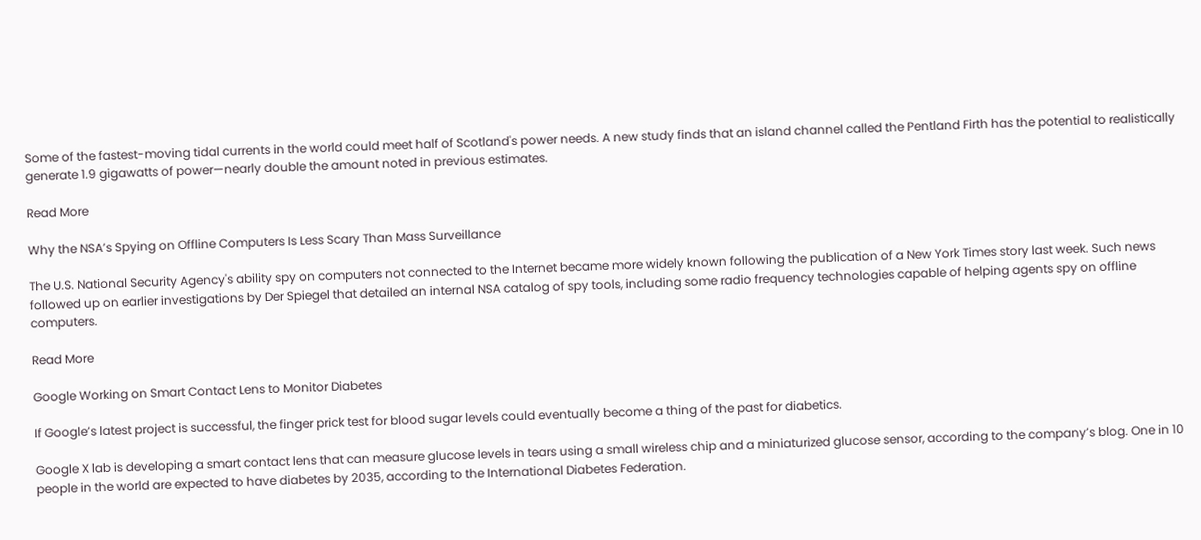Some of the fastest-moving tidal currents in the world could meet half of Scotland's power needs. A new study finds that an island channel called the Pentland Firth has the potential to realistically generate 1.9 gigawatts of power—nearly double the amount noted in previous estimates.

Read More

Why the NSA’s Spying on Offline Computers Is Less Scary Than Mass Surveillance

The U.S. National Security Agency's ability spy on computers not connected to the Internet became more widely known following the publication of a New York Times story last week. Such news followed up on earlier investigations by Der Spiegel that detailed an internal NSA catalog of spy tools, including some radio frequency technologies capable of helping agents spy on offline computers.

Read More

Google Working on Smart Contact Lens to Monitor Diabetes

If Google’s latest project is successful, the finger prick test for blood sugar levels could eventually become a thing of the past for diabetics.

Google X lab is developing a smart contact lens that can measure glucose levels in tears using a small wireless chip and a miniaturized glucose sensor, according to the company’s blog. One in 10 people in the world are expected to have diabetes by 2035, according to the International Diabetes Federation.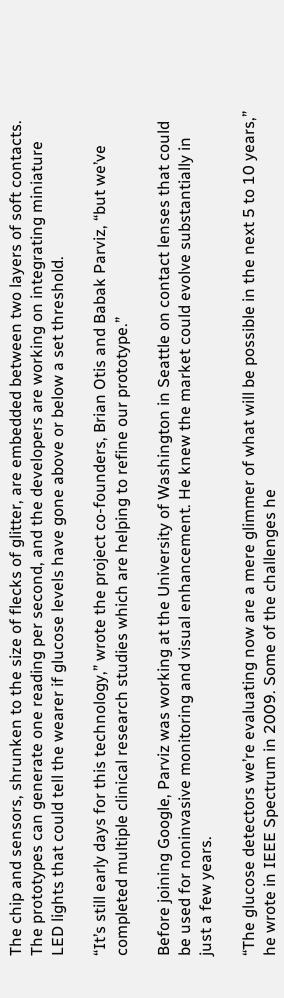The chip and sensors, shrunken to the size of flecks of glitter, are embedded between two layers of soft contacts. The prototypes can generate one reading per second, and the developers are working on integrating miniature LED lights that could tell the wearer if glucose levels have gone above or below a set threshold.

“It’s still early days for this technology,” wrote the project co-founders, Brian Otis and Babak Parviz, “but we’ve completed multiple clinical research studies which are helping to refine our prototype.”

Before joining Google, Parviz was working at the University of Washington in Seattle on contact lenses that could be used for noninvasive monitoring and visual enhancement. He knew the market could evolve substantially in just a few years.

“The glucose detectors we’re evaluating now are a mere glimmer of what will be possible in the next 5 to 10 years,” he wrote in IEEE Spectrum in 2009. Some of the challenges he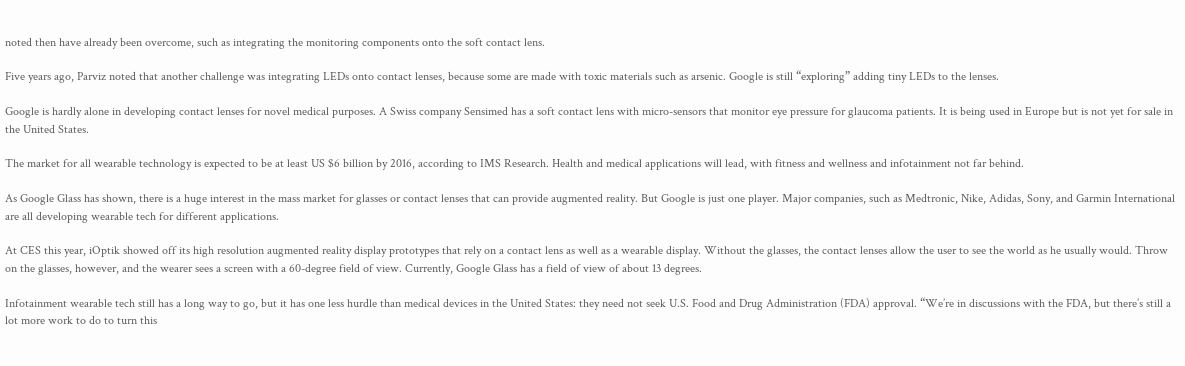noted then have already been overcome, such as integrating the monitoring components onto the soft contact lens.

Five years ago, Parviz noted that another challenge was integrating LEDs onto contact lenses, because some are made with toxic materials such as arsenic. Google is still “exploring” adding tiny LEDs to the lenses.

Google is hardly alone in developing contact lenses for novel medical purposes. A Swiss company Sensimed has a soft contact lens with micro-sensors that monitor eye pressure for glaucoma patients. It is being used in Europe but is not yet for sale in the United States.

The market for all wearable technology is expected to be at least US $6 billion by 2016, according to IMS Research. Health and medical applications will lead, with fitness and wellness and infotainment not far behind.

As Google Glass has shown, there is a huge interest in the mass market for glasses or contact lenses that can provide augmented reality. But Google is just one player. Major companies, such as Medtronic, Nike, Adidas, Sony, and Garmin International are all developing wearable tech for different applications.

At CES this year, iOptik showed off its high resolution augmented reality display prototypes that rely on a contact lens as well as a wearable display. Without the glasses, the contact lenses allow the user to see the world as he usually would. Throw on the glasses, however, and the wearer sees a screen with a 60-degree field of view. Currently, Google Glass has a field of view of about 13 degrees.

Infotainment wearable tech still has a long way to go, but it has one less hurdle than medical devices in the United States: they need not seek U.S. Food and Drug Administration (FDA) approval. “We’re in discussions with the FDA, but there’s still a lot more work to do to turn this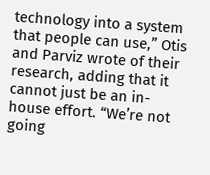technology into a system that people can use,” Otis and Parviz wrote of their research, adding that it cannot just be an in-house effort. “We’re not going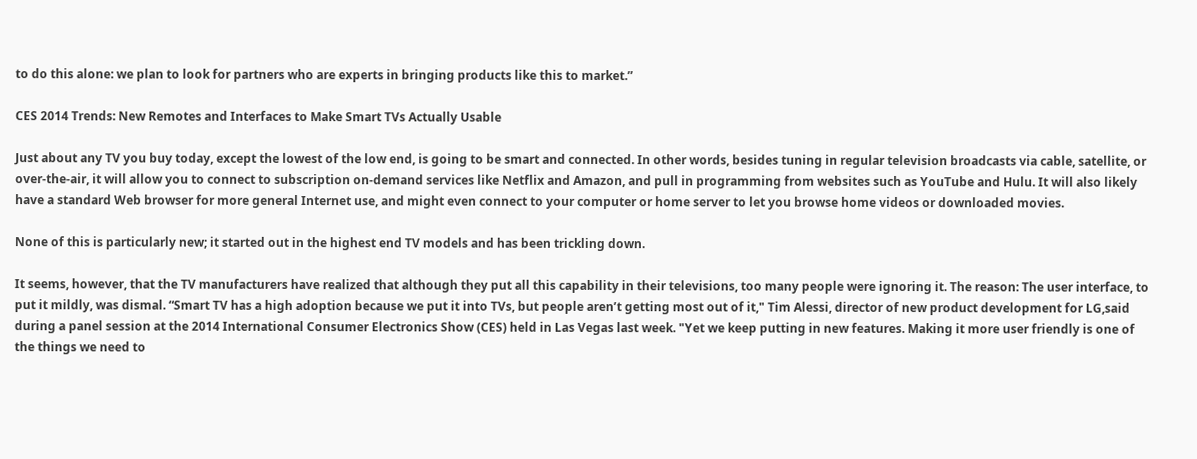to do this alone: we plan to look for partners who are experts in bringing products like this to market.”

CES 2014 Trends: New Remotes and Interfaces to Make Smart TVs Actually Usable

Just about any TV you buy today, except the lowest of the low end, is going to be smart and connected. In other words, besides tuning in regular television broadcasts via cable, satellite, or over-the-air, it will allow you to connect to subscription on-demand services like Netflix and Amazon, and pull in programming from websites such as YouTube and Hulu. It will also likely have a standard Web browser for more general Internet use, and might even connect to your computer or home server to let you browse home videos or downloaded movies.

None of this is particularly new; it started out in the highest end TV models and has been trickling down.

It seems, however, that the TV manufacturers have realized that although they put all this capability in their televisions, too many people were ignoring it. The reason: The user interface, to put it mildly, was dismal. “Smart TV has a high adoption because we put it into TVs, but people aren’t getting most out of it," Tim Alessi, director of new product development for LG,said during a panel session at the 2014 International Consumer Electronics Show (CES) held in Las Vegas last week. "Yet we keep putting in new features. Making it more user friendly is one of the things we need to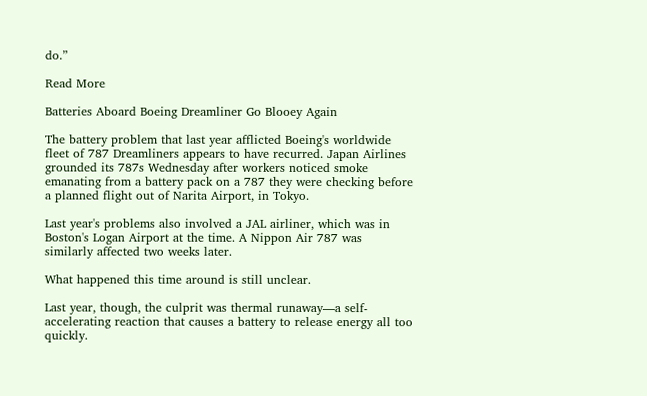do.”

Read More

Batteries Aboard Boeing Dreamliner Go Blooey Again

The battery problem that last year afflicted Boeing's worldwide fleet of 787 Dreamliners appears to have recurred. Japan Airlines grounded its 787s Wednesday after workers noticed smoke emanating from a battery pack on a 787 they were checking before a planned flight out of Narita Airport, in Tokyo.

Last year's problems also involved a JAL airliner, which was in Boston's Logan Airport at the time. A Nippon Air 787 was similarly affected two weeks later.

What happened this time around is still unclear.

Last year, though, the culprit was thermal runaway—a self-accelerating reaction that causes a battery to release energy all too quickly.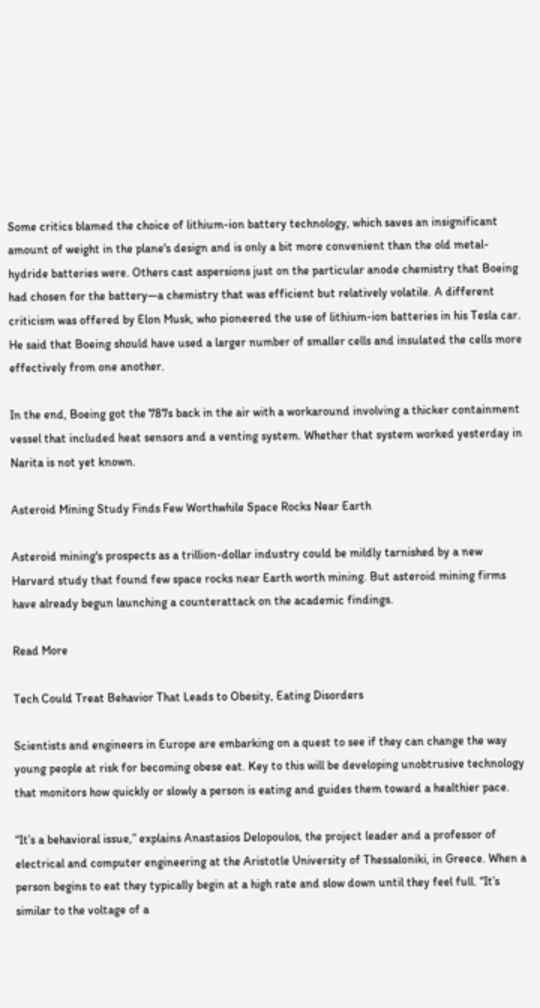Some critics blamed the choice of lithium-ion battery technology, which saves an insignificant amount of weight in the plane's design and is only a bit more convenient than the old metal-hydride batteries were. Others cast aspersions just on the particular anode chemistry that Boeing had chosen for the battery—a chemistry that was efficient but relatively volatile. A different criticism was offered by Elon Musk, who pioneered the use of lithium-ion batteries in his Tesla car. He said that Boeing should have used a larger number of smaller cells and insulated the cells more effectively from one another.

In the end, Boeing got the 787s back in the air with a workaround involving a thicker containment vessel that included heat sensors and a venting system. Whether that system worked yesterday in Narita is not yet known.

Asteroid Mining Study Finds Few Worthwhile Space Rocks Near Earth

Asteroid mining's prospects as a trillion-dollar industry could be mildly tarnished by a new Harvard study that found few space rocks near Earth worth mining. But asteroid mining firms have already begun launching a counterattack on the academic findings.

Read More

Tech Could Treat Behavior That Leads to Obesity, Eating Disorders

Scientists and engineers in Europe are embarking on a quest to see if they can change the way young people at risk for becoming obese eat. Key to this will be developing unobtrusive technology that monitors how quickly or slowly a person is eating and guides them toward a healthier pace.

“It’s a behavioral issue,” explains Anastasios Delopoulos, the project leader and a professor of electrical and computer engineering at the Aristotle University of Thessaloniki, in Greece. When a person begins to eat they typically begin at a high rate and slow down until they feel full. “It’s similar to the voltage of a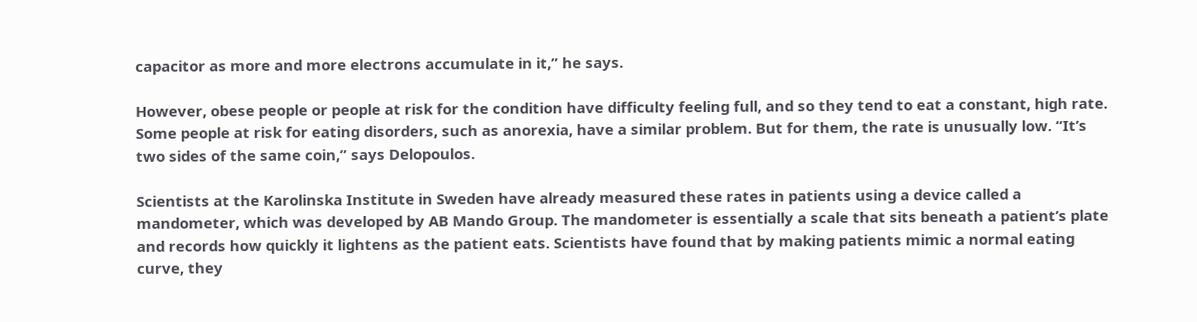capacitor as more and more electrons accumulate in it,” he says.

However, obese people or people at risk for the condition have difficulty feeling full, and so they tend to eat a constant, high rate. Some people at risk for eating disorders, such as anorexia, have a similar problem. But for them, the rate is unusually low. “It’s two sides of the same coin,” says Delopoulos.

Scientists at the Karolinska Institute in Sweden have already measured these rates in patients using a device called a mandometer, which was developed by AB Mando Group. The mandometer is essentially a scale that sits beneath a patient’s plate and records how quickly it lightens as the patient eats. Scientists have found that by making patients mimic a normal eating curve, they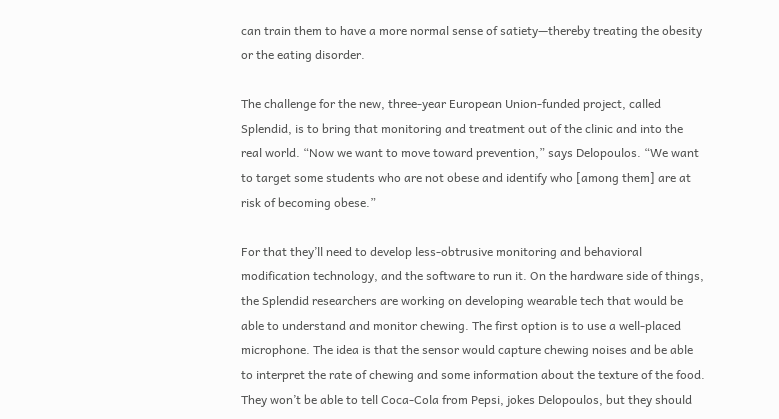can train them to have a more normal sense of satiety—thereby treating the obesity or the eating disorder.

The challenge for the new, three-year European Union-funded project, called Splendid, is to bring that monitoring and treatment out of the clinic and into the real world. “Now we want to move toward prevention,” says Delopoulos. “We want to target some students who are not obese and identify who [among them] are at risk of becoming obese.”

For that they’ll need to develop less-obtrusive monitoring and behavioral modification technology, and the software to run it. On the hardware side of things, the Splendid researchers are working on developing wearable tech that would be able to understand and monitor chewing. The first option is to use a well-placed microphone. The idea is that the sensor would capture chewing noises and be able to interpret the rate of chewing and some information about the texture of the food. They won’t be able to tell Coca-Cola from Pepsi, jokes Delopoulos, but they should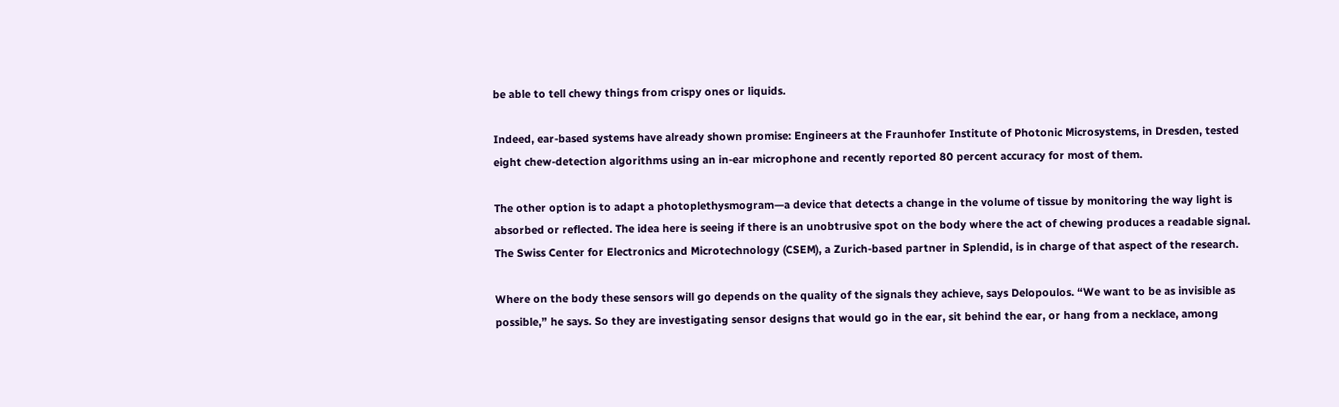be able to tell chewy things from crispy ones or liquids.

Indeed, ear-based systems have already shown promise: Engineers at the Fraunhofer Institute of Photonic Microsystems, in Dresden, tested eight chew-detection algorithms using an in-ear microphone and recently reported 80 percent accuracy for most of them.

The other option is to adapt a photoplethysmogram—a device that detects a change in the volume of tissue by monitoring the way light is absorbed or reflected. The idea here is seeing if there is an unobtrusive spot on the body where the act of chewing produces a readable signal. The Swiss Center for Electronics and Microtechnology (CSEM), a Zurich-based partner in Splendid, is in charge of that aspect of the research.

Where on the body these sensors will go depends on the quality of the signals they achieve, says Delopoulos. “We want to be as invisible as possible,” he says. So they are investigating sensor designs that would go in the ear, sit behind the ear, or hang from a necklace, among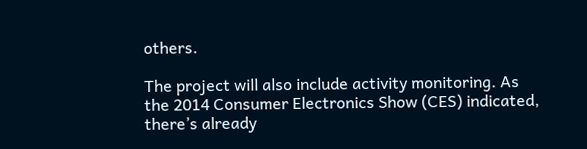others.

The project will also include activity monitoring. As the 2014 Consumer Electronics Show (CES) indicated, there’s already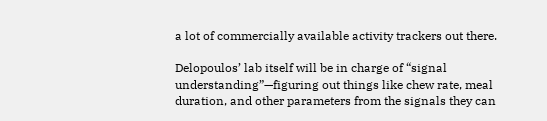a lot of commercially available activity trackers out there.

Delopoulos’ lab itself will be in charge of “signal understanding”—figuring out things like chew rate, meal duration, and other parameters from the signals they can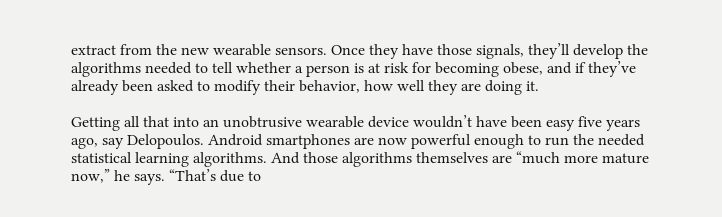extract from the new wearable sensors. Once they have those signals, they’ll develop the algorithms needed to tell whether a person is at risk for becoming obese, and if they’ve already been asked to modify their behavior, how well they are doing it.

Getting all that into an unobtrusive wearable device wouldn’t have been easy five years ago, say Delopoulos. Android smartphones are now powerful enough to run the needed statistical learning algorithms. And those algorithms themselves are “much more mature now,” he says. “That’s due to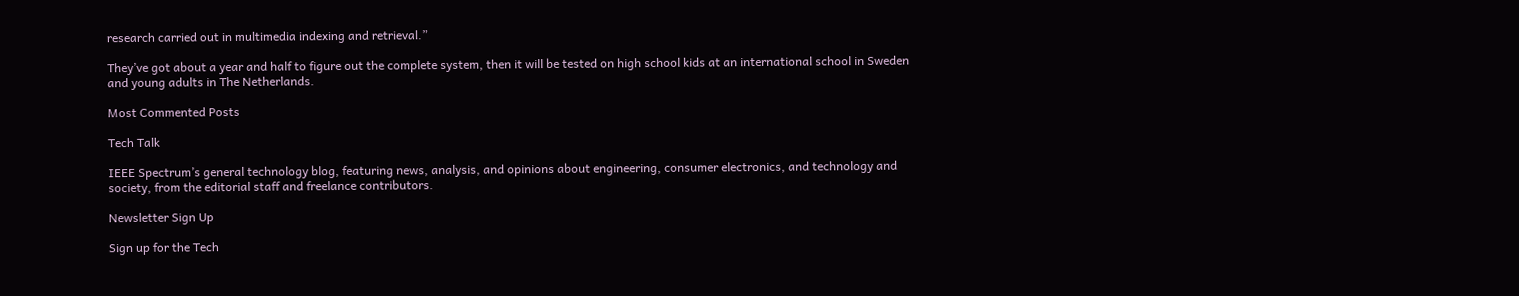research carried out in multimedia indexing and retrieval.”

They’ve got about a year and half to figure out the complete system, then it will be tested on high school kids at an international school in Sweden and young adults in The Netherlands.

Most Commented Posts

Tech Talk

IEEE Spectrum’s general technology blog, featuring news, analysis, and opinions about engineering, consumer electronics, and technology and society, from the editorial staff and freelance contributors.

Newsletter Sign Up

Sign up for the Tech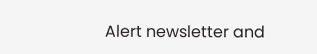Alert newsletter and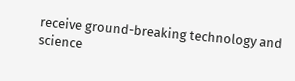receive ground-breaking technology and science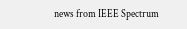news from IEEE Spectrum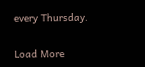every Thursday.

Load More